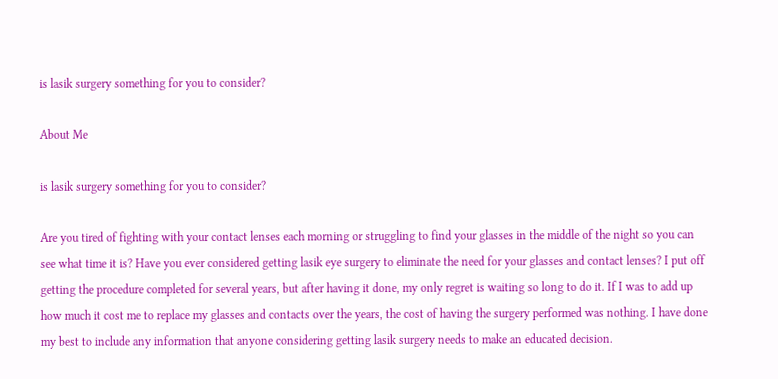is lasik surgery something for you to consider?

About Me

is lasik surgery something for you to consider?

Are you tired of fighting with your contact lenses each morning or struggling to find your glasses in the middle of the night so you can see what time it is? Have you ever considered getting lasik eye surgery to eliminate the need for your glasses and contact lenses? I put off getting the procedure completed for several years, but after having it done, my only regret is waiting so long to do it. If I was to add up how much it cost me to replace my glasses and contacts over the years, the cost of having the surgery performed was nothing. I have done my best to include any information that anyone considering getting lasik surgery needs to make an educated decision.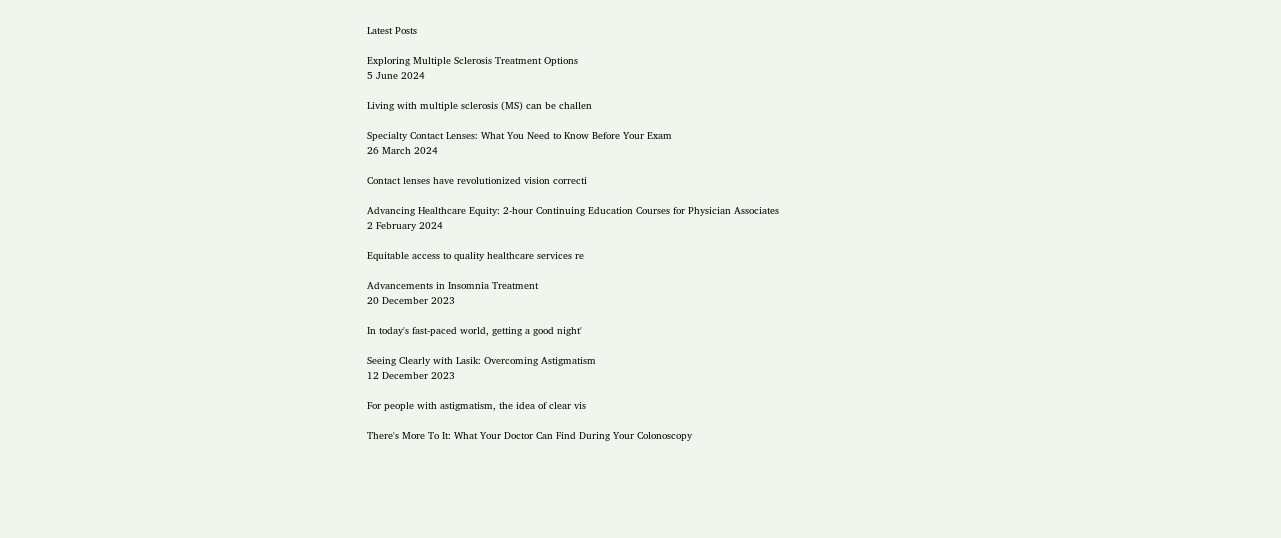Latest Posts

Exploring Multiple Sclerosis Treatment Options
5 June 2024

Living with multiple sclerosis (MS) can be challen

Specialty Contact Lenses: What You Need to Know Before Your Exam
26 March 2024

Contact lenses have revolutionized vision correcti

Advancing Healthcare Equity: 2-hour Continuing Education Courses for Physician Associates
2 February 2024

Equitable access to quality healthcare services re

Advancements in Insomnia Treatment
20 December 2023

In today's fast-paced world, getting a good night'

Seeing Clearly with Lasik: Overcoming Astigmatism
12 December 2023

For people with astigmatism, the idea of clear vis

There's More To It: What Your Doctor Can Find During Your Colonoscopy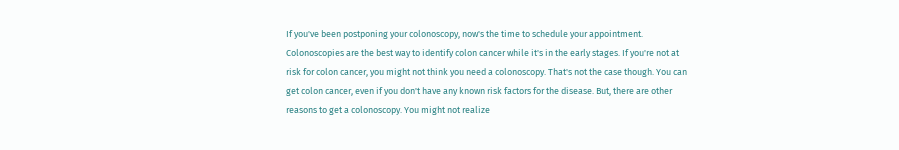If you've been postponing your colonoscopy, now's the time to schedule your appointment. Colonoscopies are the best way to identify colon cancer while it's in the early stages. If you're not at risk for colon cancer, you might not think you need a colonoscopy. That's not the case though. You can get colon cancer, even if you don't have any known risk factors for the disease. But, there are other reasons to get a colonoscopy. You might not realize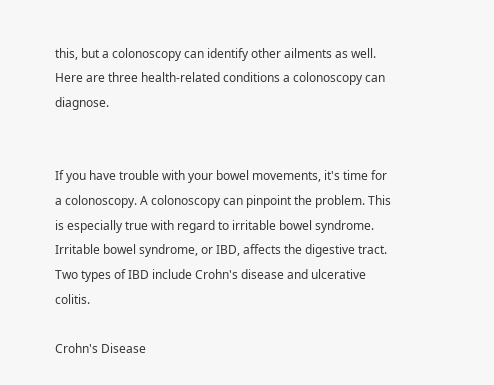this, but a colonoscopy can identify other ailments as well. Here are three health-related conditions a colonoscopy can diagnose.


If you have trouble with your bowel movements, it's time for a colonoscopy. A colonoscopy can pinpoint the problem. This is especially true with regard to irritable bowel syndrome. Irritable bowel syndrome, or IBD, affects the digestive tract. Two types of IBD include Crohn's disease and ulcerative colitis.

Crohn's Disease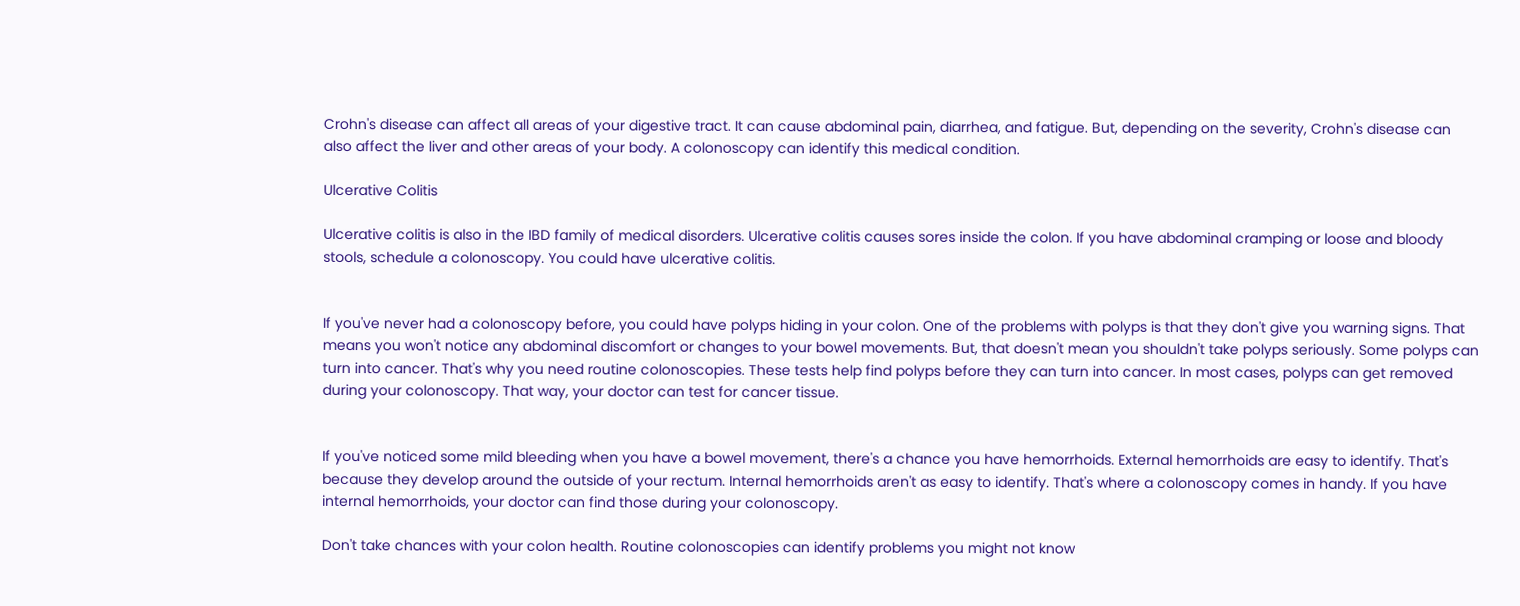Crohn's disease can affect all areas of your digestive tract. It can cause abdominal pain, diarrhea, and fatigue. But, depending on the severity, Crohn's disease can also affect the liver and other areas of your body. A colonoscopy can identify this medical condition.

Ulcerative Colitis

Ulcerative colitis is also in the IBD family of medical disorders. Ulcerative colitis causes sores inside the colon. If you have abdominal cramping or loose and bloody stools, schedule a colonoscopy. You could have ulcerative colitis.


If you've never had a colonoscopy before, you could have polyps hiding in your colon. One of the problems with polyps is that they don't give you warning signs. That means you won't notice any abdominal discomfort or changes to your bowel movements. But, that doesn't mean you shouldn't take polyps seriously. Some polyps can turn into cancer. That's why you need routine colonoscopies. These tests help find polyps before they can turn into cancer. In most cases, polyps can get removed during your colonoscopy. That way, your doctor can test for cancer tissue.


If you've noticed some mild bleeding when you have a bowel movement, there's a chance you have hemorrhoids. External hemorrhoids are easy to identify. That's because they develop around the outside of your rectum. Internal hemorrhoids aren't as easy to identify. That's where a colonoscopy comes in handy. If you have internal hemorrhoids, your doctor can find those during your colonoscopy.

Don't take chances with your colon health. Routine colonoscopies can identify problems you might not know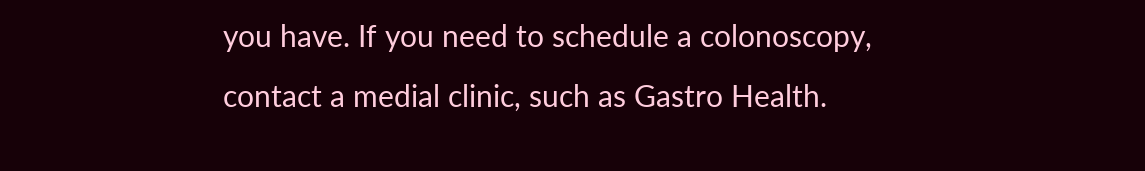you have. If you need to schedule a colonoscopy, contact a medial clinic, such as Gastro Health.